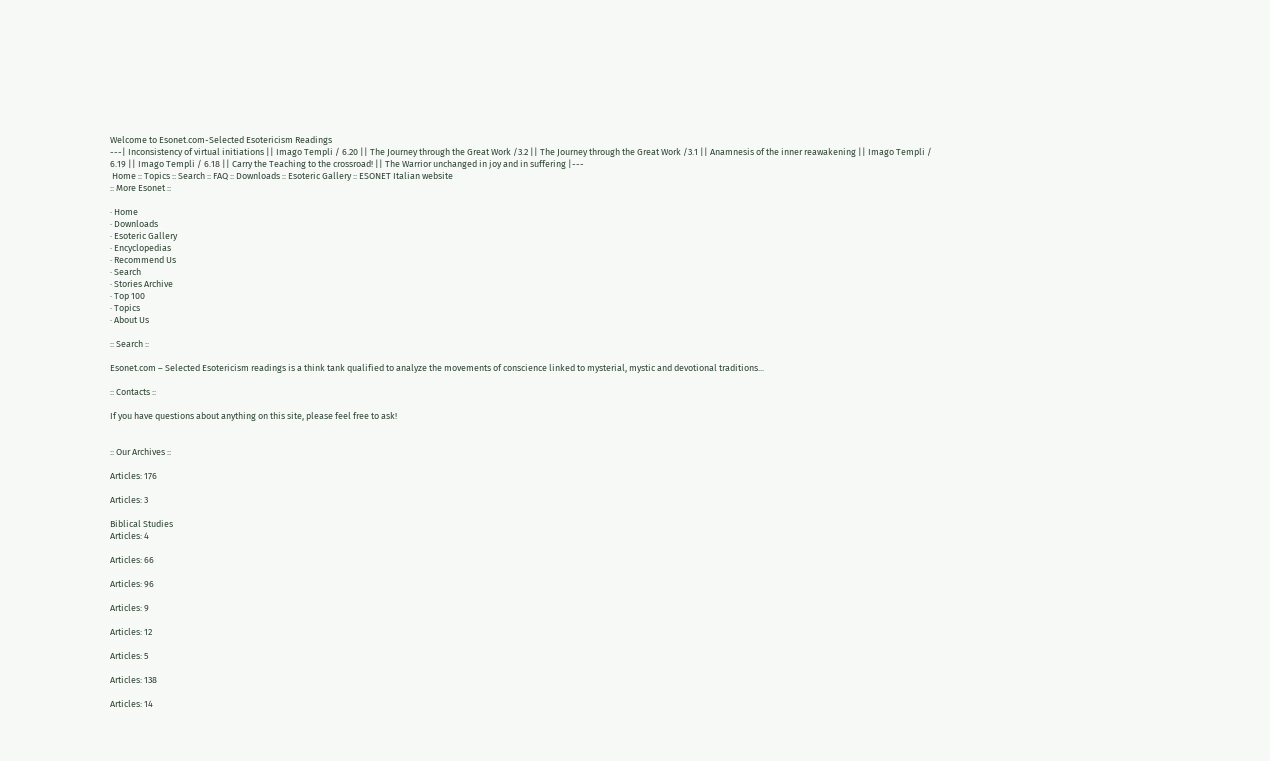Welcome to Esonet.com-Selected Esotericism Readings
---| Inconsistency of virtual initiations || Imago Templi / 6.20 || The Journey through the Great Work /3.2 || The Journey through the Great Work /3.1 || Anamnesis of the inner reawakening || Imago Templi / 6.19 || Imago Templi / 6.18 || Carry the Teaching to the crossroad! || The Warrior unchanged in joy and in suffering |---
 Home :: Topics :: Search :: FAQ :: Downloads :: Esoteric Gallery :: ESONET Italian website
:: More Esonet ::

· Home
· Downloads
· Esoteric Gallery
· Encyclopedias
· Recommend Us
· Search
· Stories Archive
· Top 100
· Topics
· About Us

:: Search ::

Esonet.com – Selected Esotericism readings is a think tank qualified to analyze the movements of conscience linked to mysterial, mystic and devotional traditions...

:: Contacts ::

If you have questions about anything on this site, please feel free to ask!


:: Our Archives ::

Articles: 176

Articles: 3

Biblical Studies
Articles: 4

Articles: 66

Articles: 96

Articles: 9

Articles: 12

Articles: 5

Articles: 138

Articles: 14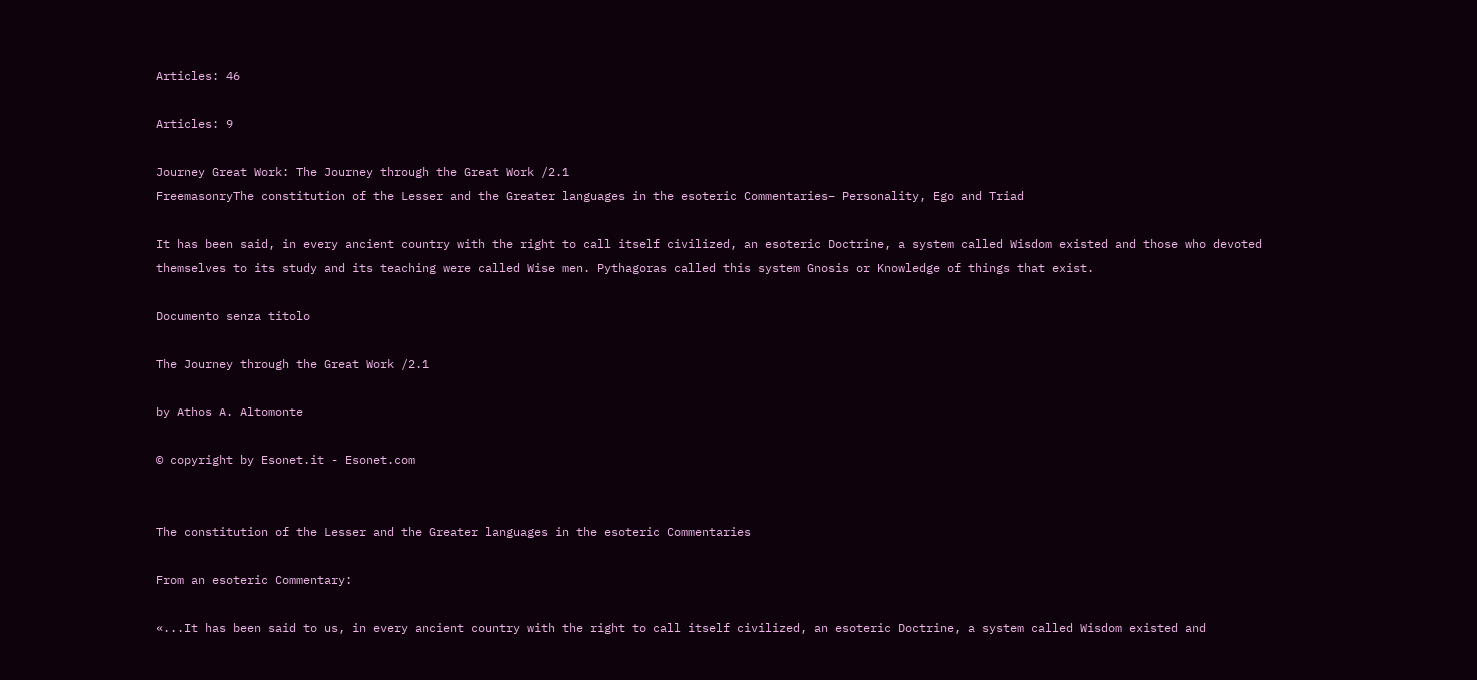Articles: 46

Articles: 9

Journey Great Work: The Journey through the Great Work /2.1
FreemasonryThe constitution of the Lesser and the Greater languages in the esoteric Commentaries– Personality, Ego and Triad

It has been said, in every ancient country with the right to call itself civilized, an esoteric Doctrine, a system called Wisdom existed and those who devoted themselves to its study and its teaching were called Wise men. Pythagoras called this system Gnosis or Knowledge of things that exist.

Documento senza titolo

The Journey through the Great Work /2.1

by Athos A. Altomonte

© copyright by Esonet.it - Esonet.com


The constitution of the Lesser and the Greater languages in the esoteric Commentaries

From an esoteric Commentary:

«...It has been said to us, in every ancient country with the right to call itself civilized, an esoteric Doctrine, a system called Wisdom existed and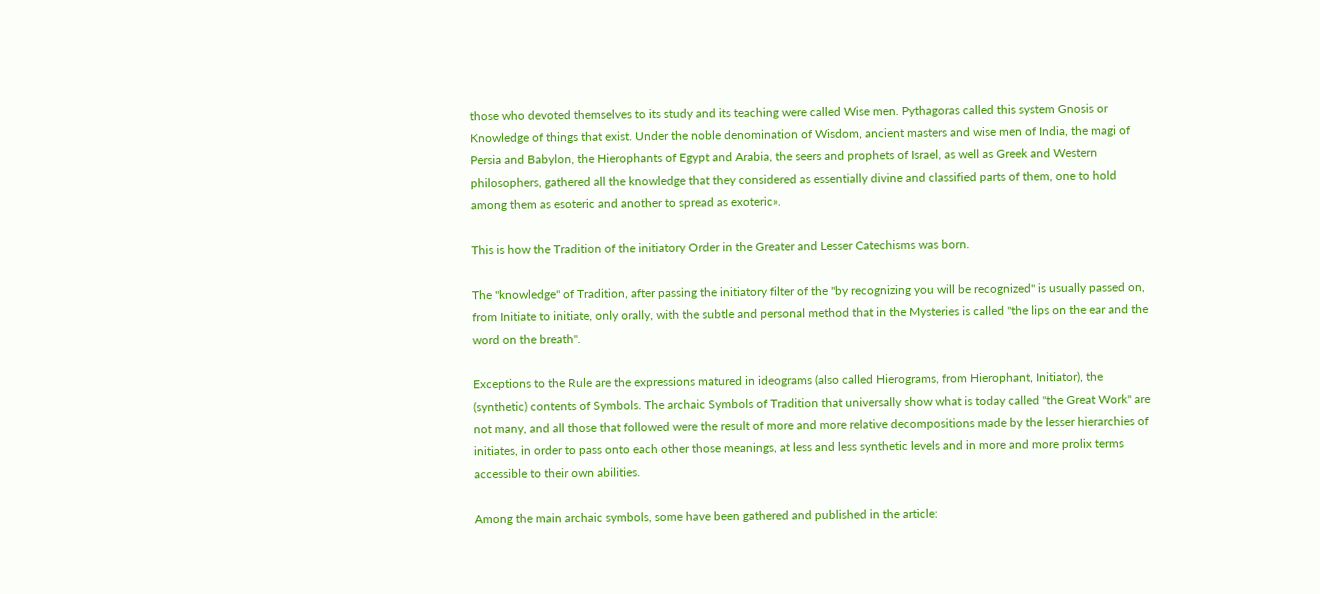those who devoted themselves to its study and its teaching were called Wise men. Pythagoras called this system Gnosis or Knowledge of things that exist. Under the noble denomination of Wisdom, ancient masters and wise men of India, the magi of Persia and Babylon, the Hierophants of Egypt and Arabia, the seers and prophets of Israel, as well as Greek and Western philosophers, gathered all the knowledge that they considered as essentially divine and classified parts of them, one to hold among them as esoteric and another to spread as exoteric».

This is how the Tradition of the initiatory Order in the Greater and Lesser Catechisms was born.

The "knowledge" of Tradition, after passing the initiatory filter of the "by recognizing you will be recognized" is usually passed on, from Initiate to initiate, only orally, with the subtle and personal method that in the Mysteries is called "the lips on the ear and the word on the breath".

Exceptions to the Rule are the expressions matured in ideograms (also called Hierograms, from Hierophant, Initiator), the (synthetic) contents of Symbols. The archaic Symbols of Tradition that universally show what is today called "the Great Work" are not many, and all those that followed were the result of more and more relative decompositions made by the lesser hierarchies of initiates, in order to pass onto each other those meanings, at less and less synthetic levels and in more and more prolix terms accessible to their own abilities.

Among the main archaic symbols, some have been gathered and published in the article: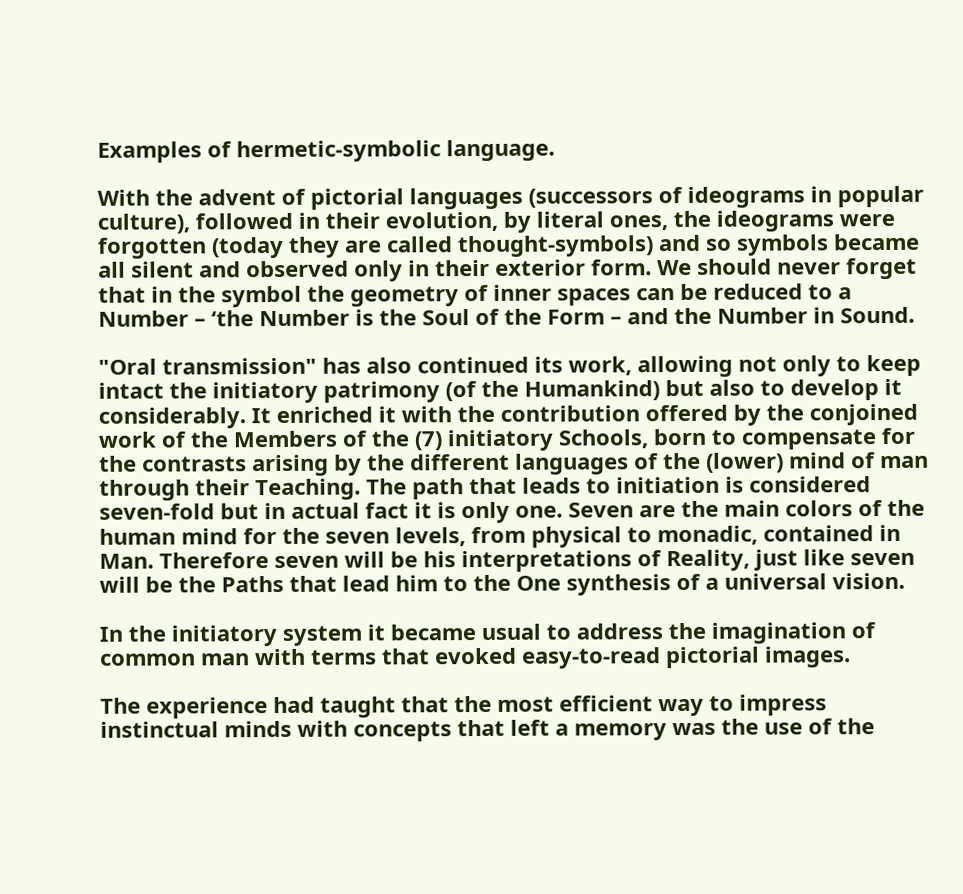Examples of hermetic-symbolic language.

With the advent of pictorial languages (successors of ideograms in popular culture), followed in their evolution, by literal ones, the ideograms were forgotten (today they are called thought-symbols) and so symbols became all silent and observed only in their exterior form. We should never forget that in the symbol the geometry of inner spaces can be reduced to a Number – ‘the Number is the Soul of the Form – and the Number in Sound.

"Oral transmission" has also continued its work, allowing not only to keep intact the initiatory patrimony (of the Humankind) but also to develop it considerably. It enriched it with the contribution offered by the conjoined work of the Members of the (7) initiatory Schools, born to compensate for the contrasts arising by the different languages of the (lower) mind of man through their Teaching. The path that leads to initiation is considered seven-fold but in actual fact it is only one. Seven are the main colors of the human mind for the seven levels, from physical to monadic, contained in Man. Therefore seven will be his interpretations of Reality, just like seven will be the Paths that lead him to the One synthesis of a universal vision.

In the initiatory system it became usual to address the imagination of common man with terms that evoked easy-to-read pictorial images.

The experience had taught that the most efficient way to impress instinctual minds with concepts that left a memory was the use of the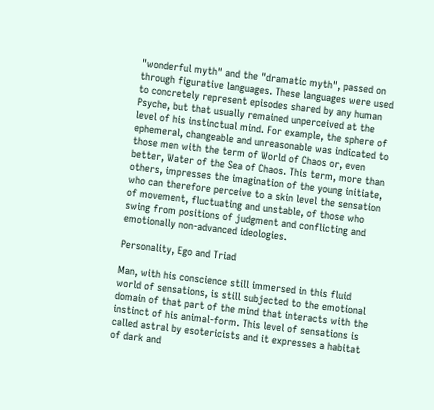"wonderful myth" and the "dramatic myth", passed on through figurative languages. These languages were used to concretely represent episodes shared by any human Psyche, but that usually remained unperceived at the level of his instinctual mind. For example, the sphere of ephemeral, changeable and unreasonable was indicated to those men with the term of World of Chaos or, even better, Water of the Sea of Chaos. This term, more than others, impresses the imagination of the young initiate, who can therefore perceive to a skin level the sensation of movement, fluctuating and unstable, of those who swing from positions of judgment and conflicting and emotionally non-advanced ideologies.

Personality, Ego and Triad

Man, with his conscience still immersed in this fluid world of sensations, is still subjected to the emotional domain of that part of the mind that interacts with the instinct of his animal-form. This level of sensations is called astral by esotericists and it expresses a habitat of dark and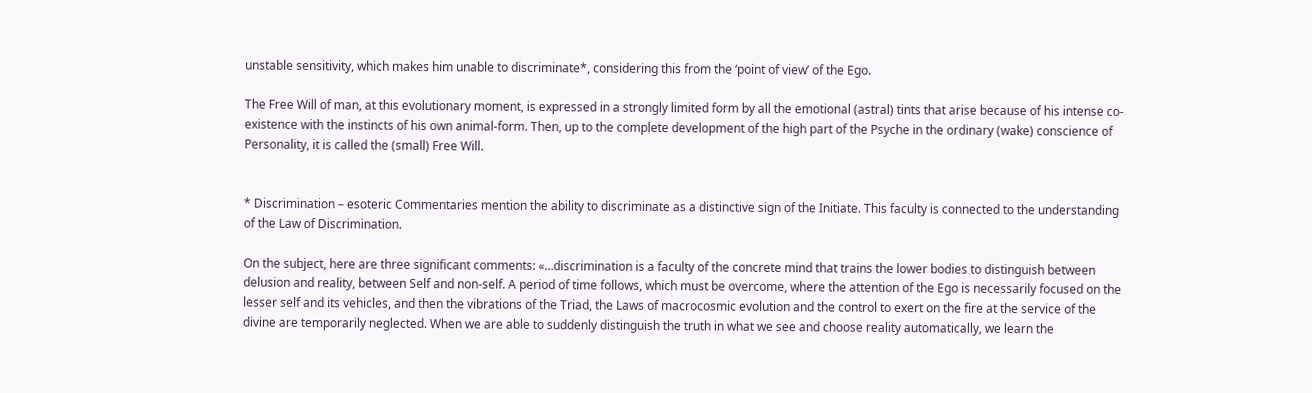unstable sensitivity, which makes him unable to discriminate*, considering this from the ‘point of view’ of the Ego.

The Free Will of man, at this evolutionary moment, is expressed in a strongly limited form by all the emotional (astral) tints that arise because of his intense co-existence with the instincts of his own animal-form. Then, up to the complete development of the high part of the Psyche in the ordinary (wake) conscience of Personality, it is called the (small) Free Will.


* Discrimination – esoteric Commentaries mention the ability to discriminate as a distinctive sign of the Initiate. This faculty is connected to the understanding of the Law of Discrimination.

On the subject, here are three significant comments: «…discrimination is a faculty of the concrete mind that trains the lower bodies to distinguish between delusion and reality, between Self and non-self. A period of time follows, which must be overcome, where the attention of the Ego is necessarily focused on the lesser self and its vehicles, and then the vibrations of the Triad, the Laws of macrocosmic evolution and the control to exert on the fire at the service of the divine are temporarily neglected. When we are able to suddenly distinguish the truth in what we see and choose reality automatically, we learn the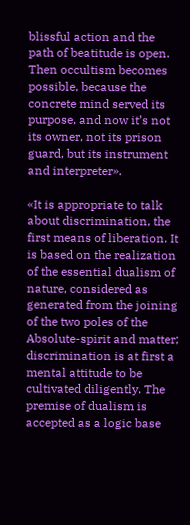blissful action and the path of beatitude is open. Then occultism becomes possible, because the concrete mind served its purpose, and now it’s not its owner, not its prison guard, but its instrument and interpreter».

«It is appropriate to talk about discrimination, the first means of liberation. It is based on the realization of the essential dualism of nature, considered as generated from the joining of the two poles of the Absolute-spirit and matter; discrimination is at first a mental attitude to be cultivated diligently. The premise of dualism is accepted as a logic base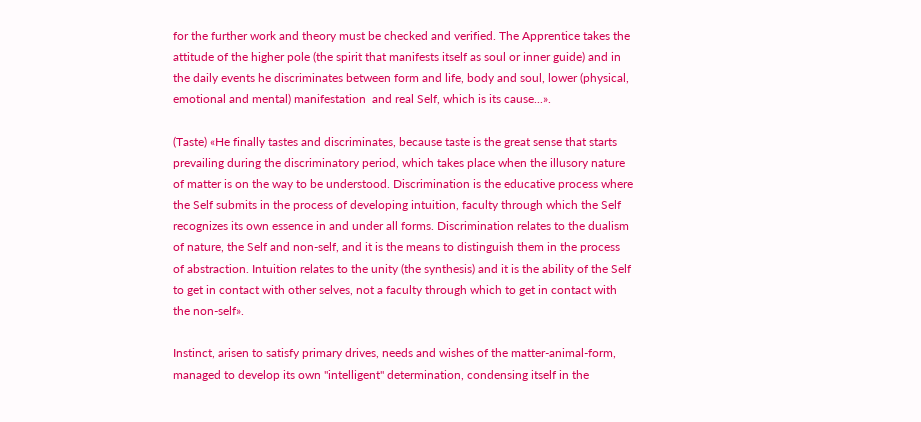for the further work and theory must be checked and verified. The Apprentice takes the attitude of the higher pole (the spirit that manifests itself as soul or inner guide) and in the daily events he discriminates between form and life, body and soul, lower (physical, emotional and mental) manifestation  and real Self, which is its cause...».

(Taste) «He finally tastes and discriminates, because taste is the great sense that starts prevailing during the discriminatory period, which takes place when the illusory nature of matter is on the way to be understood. Discrimination is the educative process where the Self submits in the process of developing intuition, faculty through which the Self recognizes its own essence in and under all forms. Discrimination relates to the dualism of nature, the Self and non-self, and it is the means to distinguish them in the process of abstraction. Intuition relates to the unity (the synthesis) and it is the ability of the Self to get in contact with other selves, not a faculty through which to get in contact with the non-self».

Instinct, arisen to satisfy primary drives, needs and wishes of the matter-animal-form, managed to develop its own "intelligent" determination, condensing itself in the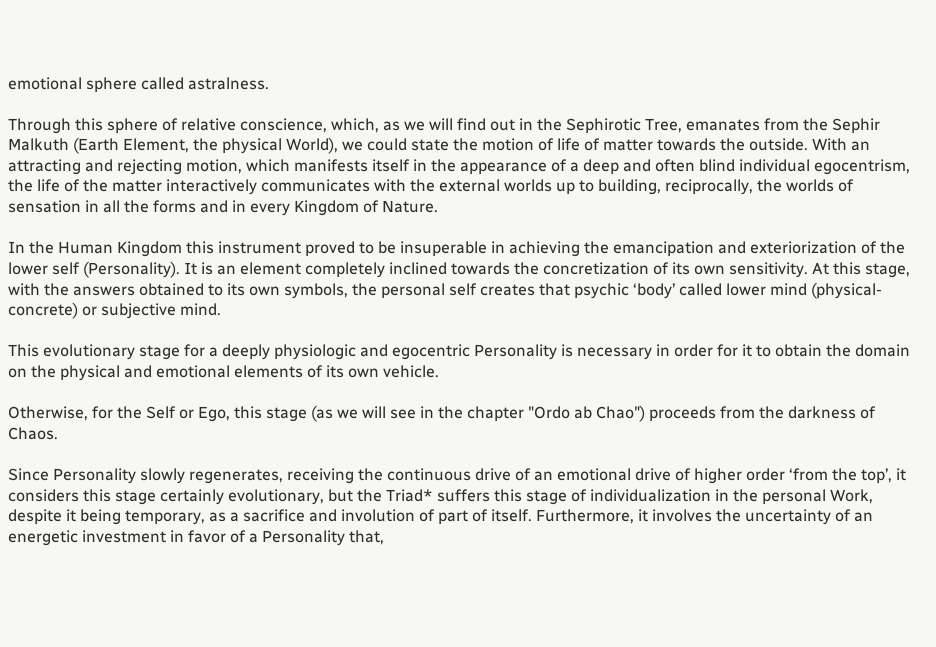emotional sphere called astralness.

Through this sphere of relative conscience, which, as we will find out in the Sephirotic Tree, emanates from the Sephir Malkuth (Earth Element, the physical World), we could state the motion of life of matter towards the outside. With an attracting and rejecting motion, which manifests itself in the appearance of a deep and often blind individual egocentrism, the life of the matter interactively communicates with the external worlds up to building, reciprocally, the worlds of sensation in all the forms and in every Kingdom of Nature.

In the Human Kingdom this instrument proved to be insuperable in achieving the emancipation and exteriorization of the lower self (Personality). It is an element completely inclined towards the concretization of its own sensitivity. At this stage, with the answers obtained to its own symbols, the personal self creates that psychic ‘body’ called lower mind (physical-concrete) or subjective mind.

This evolutionary stage for a deeply physiologic and egocentric Personality is necessary in order for it to obtain the domain on the physical and emotional elements of its own vehicle.

Otherwise, for the Self or Ego, this stage (as we will see in the chapter "Ordo ab Chao") proceeds from the darkness of Chaos.

Since Personality slowly regenerates, receiving the continuous drive of an emotional drive of higher order ‘from the top’, it considers this stage certainly evolutionary, but the Triad* suffers this stage of individualization in the personal Work, despite it being temporary, as a sacrifice and involution of part of itself. Furthermore, it involves the uncertainty of an energetic investment in favor of a Personality that,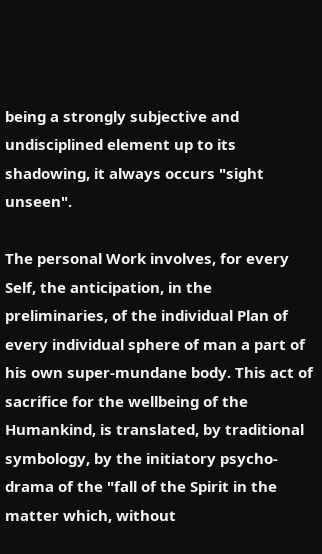being a strongly subjective and undisciplined element up to its shadowing, it always occurs "sight unseen".

The personal Work involves, for every Self, the anticipation, in the preliminaries, of the individual Plan of every individual sphere of man a part of his own super-mundane body. This act of sacrifice for the wellbeing of the Humankind, is translated, by traditional symbology, by the initiatory psycho-drama of the "fall of the Spirit in the matter which, without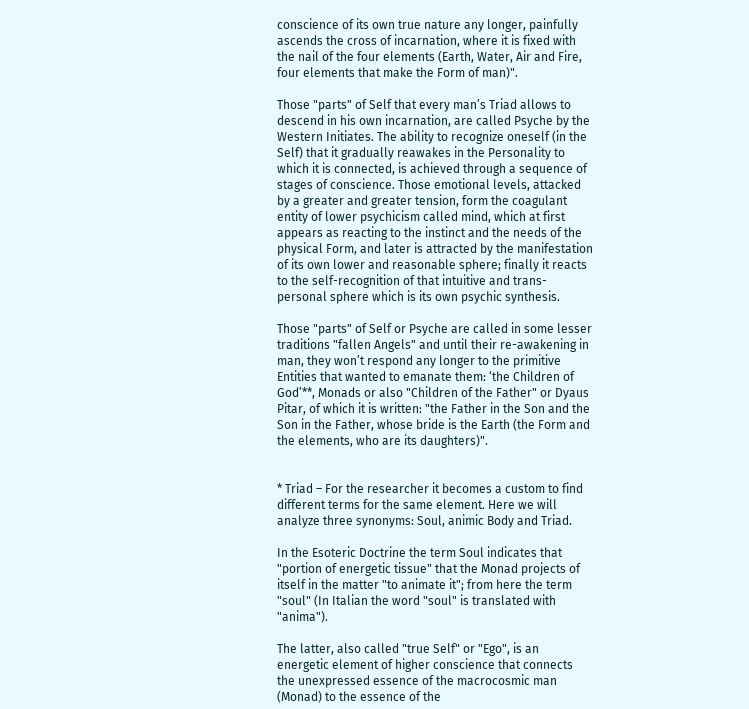conscience of its own true nature any longer, painfully ascends the cross of incarnation, where it is fixed with the nail of the four elements (Earth, Water, Air and Fire, four elements that make the Form of man)".

Those "parts" of Self that every man’s Triad allows to descend in his own incarnation, are called Psyche by the Western Initiates. The ability to recognize oneself (in the Self) that it gradually reawakes in the Personality to which it is connected, is achieved through a sequence of stages of conscience. Those emotional levels, attacked by a greater and greater tension, form the coagulant entity of lower psychicism called mind, which at first appears as reacting to the instinct and the needs of the physical Form, and later is attracted by the manifestation of its own lower and reasonable sphere; finally it reacts to the self-recognition of that intuitive and trans-personal sphere which is its own psychic synthesis.

Those "parts" of Self or Psyche are called in some lesser traditions "fallen Angels" and until their re-awakening in man, they won’t respond any longer to the primitive Entities that wanted to emanate them: ‘the Children of God’**, Monads or also "Children of the Father" or Dyaus Pitar, of which it is written: "the Father in the Son and the Son in the Father, whose bride is the Earth (the Form and the elements, who are its daughters)".


* Triad – For the researcher it becomes a custom to find different terms for the same element. Here we will analyze three synonyms: Soul, animic Body and Triad.

In the Esoteric Doctrine the term Soul indicates that "portion of energetic tissue" that the Monad projects of itself in the matter "to animate it"; from here the term "soul" (In Italian the word "soul" is translated with "anima").

The latter, also called "true Self" or "Ego", is an energetic element of higher conscience that connects the unexpressed essence of the macrocosmic man (Monad) to the essence of the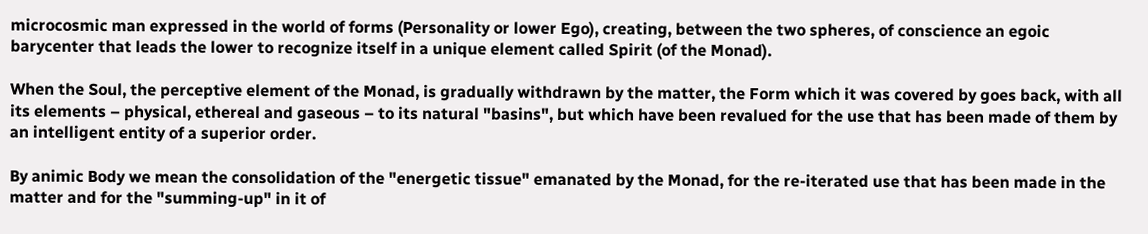microcosmic man expressed in the world of forms (Personality or lower Ego), creating, between the two spheres, of conscience an egoic barycenter that leads the lower to recognize itself in a unique element called Spirit (of the Monad).

When the Soul, the perceptive element of the Monad, is gradually withdrawn by the matter, the Form which it was covered by goes back, with all its elements – physical, ethereal and gaseous – to its natural "basins", but which have been revalued for the use that has been made of them by an intelligent entity of a superior order.

By animic Body we mean the consolidation of the "energetic tissue" emanated by the Monad, for the re-iterated use that has been made in the matter and for the "summing-up" in it of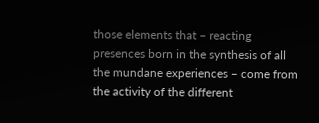those elements that – reacting presences born in the synthesis of all the mundane experiences – come from the activity of the different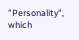"Personality", which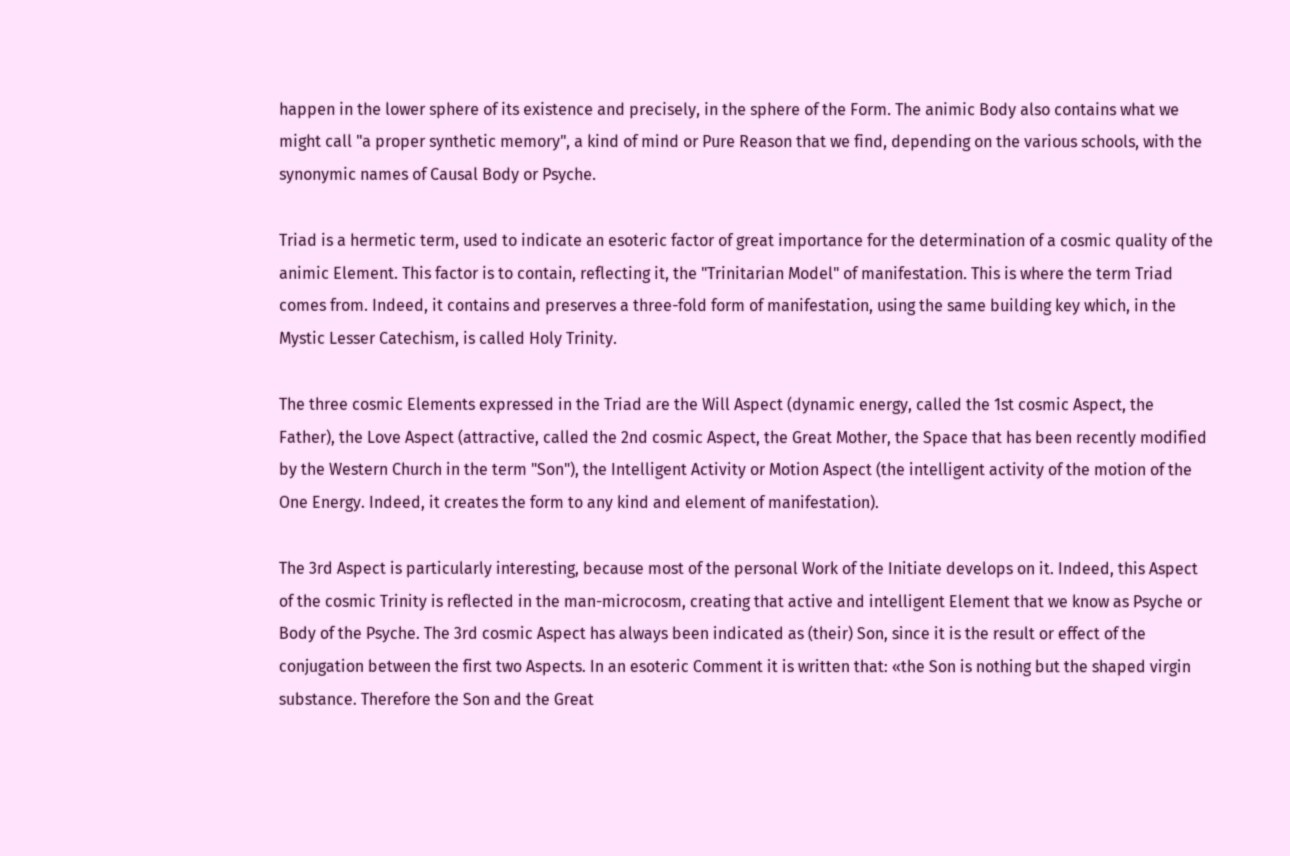happen in the lower sphere of its existence and precisely, in the sphere of the Form. The animic Body also contains what we might call "a proper synthetic memory", a kind of mind or Pure Reason that we find, depending on the various schools, with the synonymic names of Causal Body or Psyche.

Triad is a hermetic term, used to indicate an esoteric factor of great importance for the determination of a cosmic quality of the animic Element. This factor is to contain, reflecting it, the "Trinitarian Model" of manifestation. This is where the term Triad comes from. Indeed, it contains and preserves a three-fold form of manifestation, using the same building key which, in the Mystic Lesser Catechism, is called Holy Trinity.

The three cosmic Elements expressed in the Triad are the Will Aspect (dynamic energy, called the 1st cosmic Aspect, the Father), the Love Aspect (attractive, called the 2nd cosmic Aspect, the Great Mother, the Space that has been recently modified by the Western Church in the term "Son"), the Intelligent Activity or Motion Aspect (the intelligent activity of the motion of the One Energy. Indeed, it creates the form to any kind and element of manifestation).

The 3rd Aspect is particularly interesting, because most of the personal Work of the Initiate develops on it. Indeed, this Aspect of the cosmic Trinity is reflected in the man-microcosm, creating that active and intelligent Element that we know as Psyche or Body of the Psyche. The 3rd cosmic Aspect has always been indicated as (their) Son, since it is the result or effect of the conjugation between the first two Aspects. In an esoteric Comment it is written that: «the Son is nothing but the shaped virgin substance. Therefore the Son and the Great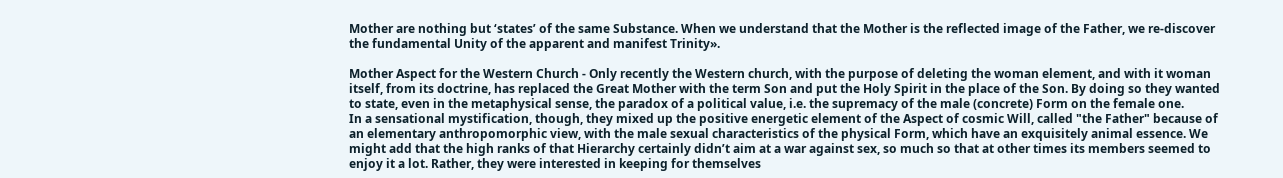Mother are nothing but ‘states’ of the same Substance. When we understand that the Mother is the reflected image of the Father, we re-discover the fundamental Unity of the apparent and manifest Trinity».

Mother Aspect for the Western Church - Only recently the Western church, with the purpose of deleting the woman element, and with it woman itself, from its doctrine, has replaced the Great Mother with the term Son and put the Holy Spirit in the place of the Son. By doing so they wanted to state, even in the metaphysical sense, the paradox of a political value, i.e. the supremacy of the male (concrete) Form on the female one.
In a sensational mystification, though, they mixed up the positive energetic element of the Aspect of cosmic Will, called "the Father" because of an elementary anthropomorphic view, with the male sexual characteristics of the physical Form, which have an exquisitely animal essence. We might add that the high ranks of that Hierarchy certainly didn’t aim at a war against sex, so much so that at other times its members seemed to enjoy it a lot. Rather, they were interested in keeping for themselves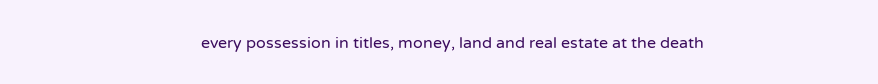every possession in titles, money, land and real estate at the death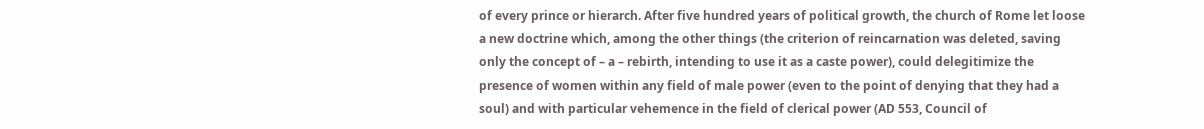of every prince or hierarch. After five hundred years of political growth, the church of Rome let loose a new doctrine which, among the other things (the criterion of reincarnation was deleted, saving only the concept of – a – rebirth, intending to use it as a caste power), could delegitimize the presence of women within any field of male power (even to the point of denying that they had a soul) and with particular vehemence in the field of clerical power (AD 553, Council of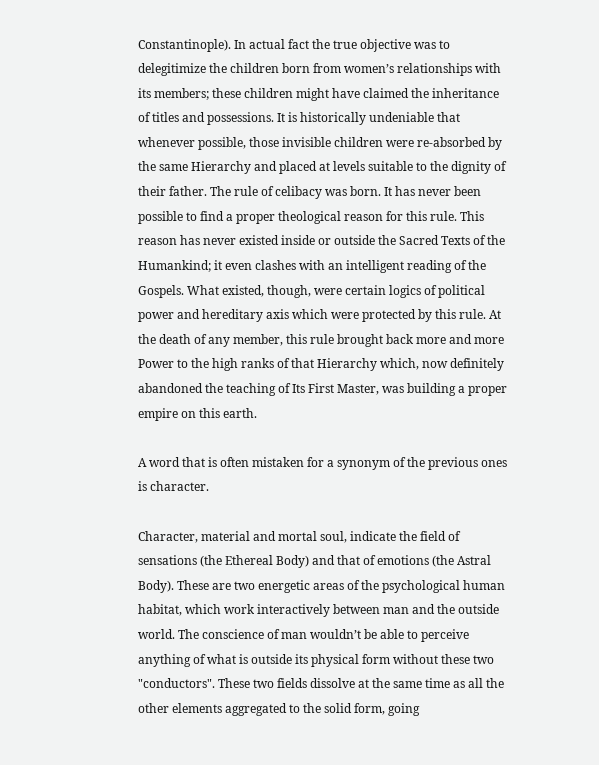Constantinople). In actual fact the true objective was to delegitimize the children born from women’s relationships with its members; these children might have claimed the inheritance of titles and possessions. It is historically undeniable that whenever possible, those invisible children were re-absorbed by the same Hierarchy and placed at levels suitable to the dignity of their father. The rule of celibacy was born. It has never been possible to find a proper theological reason for this rule. This reason has never existed inside or outside the Sacred Texts of the Humankind; it even clashes with an intelligent reading of the Gospels. What existed, though, were certain logics of political power and hereditary axis which were protected by this rule. At the death of any member, this rule brought back more and more Power to the high ranks of that Hierarchy which, now definitely abandoned the teaching of Its First Master, was building a proper empire on this earth.

A word that is often mistaken for a synonym of the previous ones is character.

Character, material and mortal soul, indicate the field of sensations (the Ethereal Body) and that of emotions (the Astral Body). These are two energetic areas of the psychological human habitat, which work interactively between man and the outside world. The conscience of man wouldn’t be able to perceive anything of what is outside its physical form without these two "conductors". These two fields dissolve at the same time as all the other elements aggregated to the solid form, going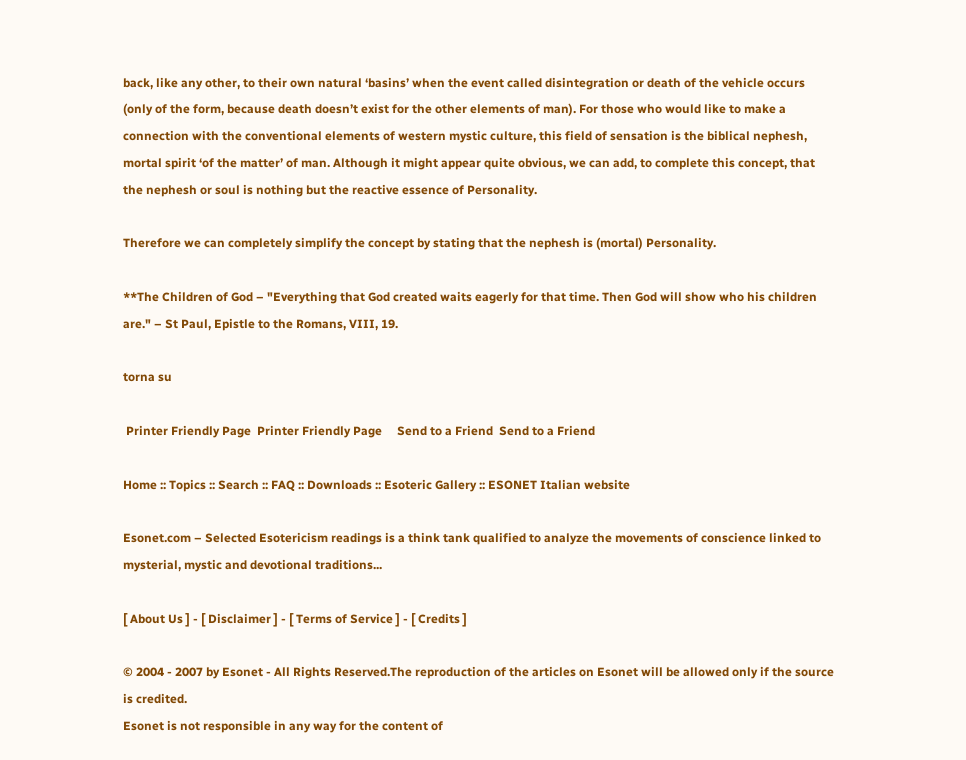back, like any other, to their own natural ‘basins’ when the event called disintegration or death of the vehicle occurs (only of the form, because death doesn’t exist for the other elements of man). For those who would like to make a connection with the conventional elements of western mystic culture, this field of sensation is the biblical nephesh, mortal spirit ‘of the matter’ of man. Although it might appear quite obvious, we can add, to complete this concept, that the nephesh or soul is nothing but the reactive essence of Personality.

Therefore we can completely simplify the concept by stating that the nephesh is (mortal) Personality.

**The Children of God – "Everything that God created waits eagerly for that time. Then God will show who his children are." – St Paul, Epistle to the Romans, VIII, 19.

torna su

 Printer Friendly Page  Printer Friendly Page     Send to a Friend  Send to a Friend

Home :: Topics :: Search :: FAQ :: Downloads :: Esoteric Gallery :: ESONET Italian website

Esonet.com – Selected Esotericism readings is a think tank qualified to analyze the movements of conscience linked to mysterial, mystic and devotional traditions...

[ About Us ] - [ Disclaimer ] - [ Terms of Service ] - [ Credits ]

© 2004 - 2007 by Esonet - All Rights Reserved.The reproduction of the articles on Esonet will be allowed only if the source is credited.
Esonet is not responsible in any way for the content of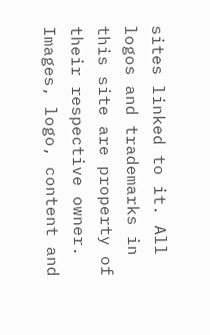sites linked to it. All logos and trademarks in this site are property of their respective owner.
Images, logo, content and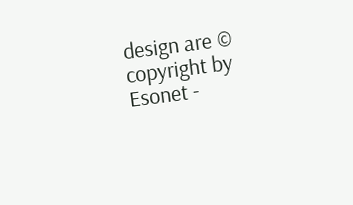design are © copyright by Esonet -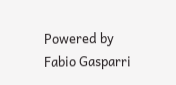Powered by
Fabio Gasparri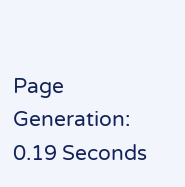Page Generation: 0.19 Seconds